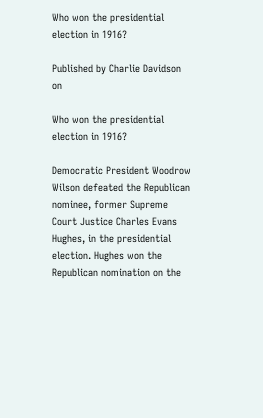Who won the presidential election in 1916?

Published by Charlie Davidson on

Who won the presidential election in 1916?

Democratic President Woodrow Wilson defeated the Republican nominee, former Supreme Court Justice Charles Evans Hughes, in the presidential election. Hughes won the Republican nomination on the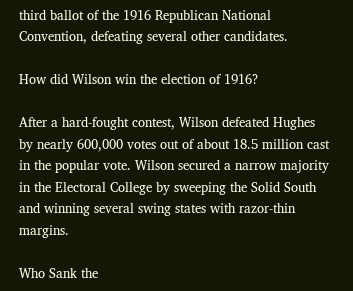third ballot of the 1916 Republican National Convention, defeating several other candidates.

How did Wilson win the election of 1916?

After a hard-fought contest, Wilson defeated Hughes by nearly 600,000 votes out of about 18.5 million cast in the popular vote. Wilson secured a narrow majority in the Electoral College by sweeping the Solid South and winning several swing states with razor-thin margins.

Who Sank the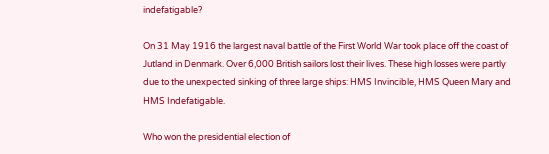indefatigable?

On 31 May 1916 the largest naval battle of the First World War took place off the coast of Jutland in Denmark. Over 6,000 British sailors lost their lives. These high losses were partly due to the unexpected sinking of three large ships: HMS Invincible, HMS Queen Mary and HMS Indefatigable.

Who won the presidential election of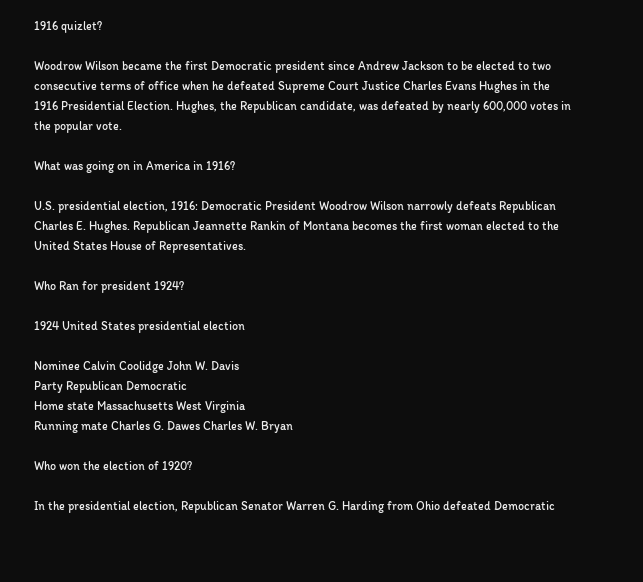1916 quizlet?

Woodrow Wilson became the first Democratic president since Andrew Jackson to be elected to two consecutive terms of office when he defeated Supreme Court Justice Charles Evans Hughes in the 1916 Presidential Election. Hughes, the Republican candidate, was defeated by nearly 600,000 votes in the popular vote.

What was going on in America in 1916?

U.S. presidential election, 1916: Democratic President Woodrow Wilson narrowly defeats Republican Charles E. Hughes. Republican Jeannette Rankin of Montana becomes the first woman elected to the United States House of Representatives.

Who Ran for president 1924?

1924 United States presidential election

Nominee Calvin Coolidge John W. Davis
Party Republican Democratic
Home state Massachusetts West Virginia
Running mate Charles G. Dawes Charles W. Bryan

Who won the election of 1920?

In the presidential election, Republican Senator Warren G. Harding from Ohio defeated Democratic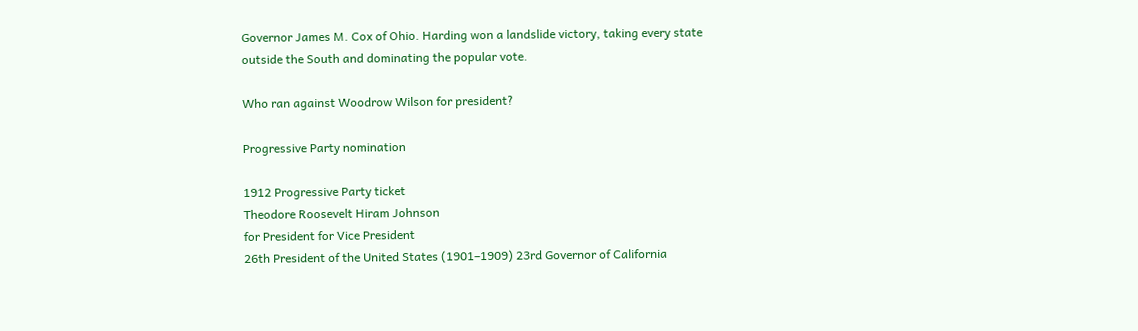Governor James M. Cox of Ohio. Harding won a landslide victory, taking every state outside the South and dominating the popular vote.

Who ran against Woodrow Wilson for president?

Progressive Party nomination

1912 Progressive Party ticket
Theodore Roosevelt Hiram Johnson
for President for Vice President
26th President of the United States (1901–1909) 23rd Governor of California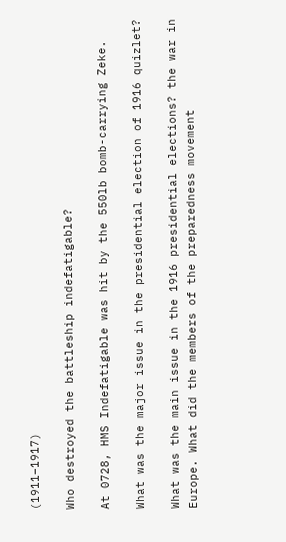(1911–1917)

Who destroyed the battleship indefatigable?

At 0728, HMS Indefatigable was hit by the 550lb bomb-carrying Zeke.

What was the major issue in the presidential election of 1916 quizlet?

What was the main issue in the 1916 presidential elections? the war in Europe. What did the members of the preparedness movement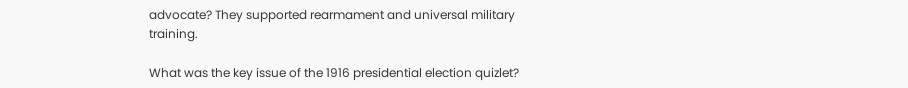advocate? They supported rearmament and universal military training.

What was the key issue of the 1916 presidential election quizlet?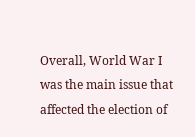Overall, World War I was the main issue that affected the election of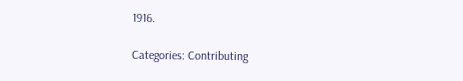1916.

Categories: Contributing